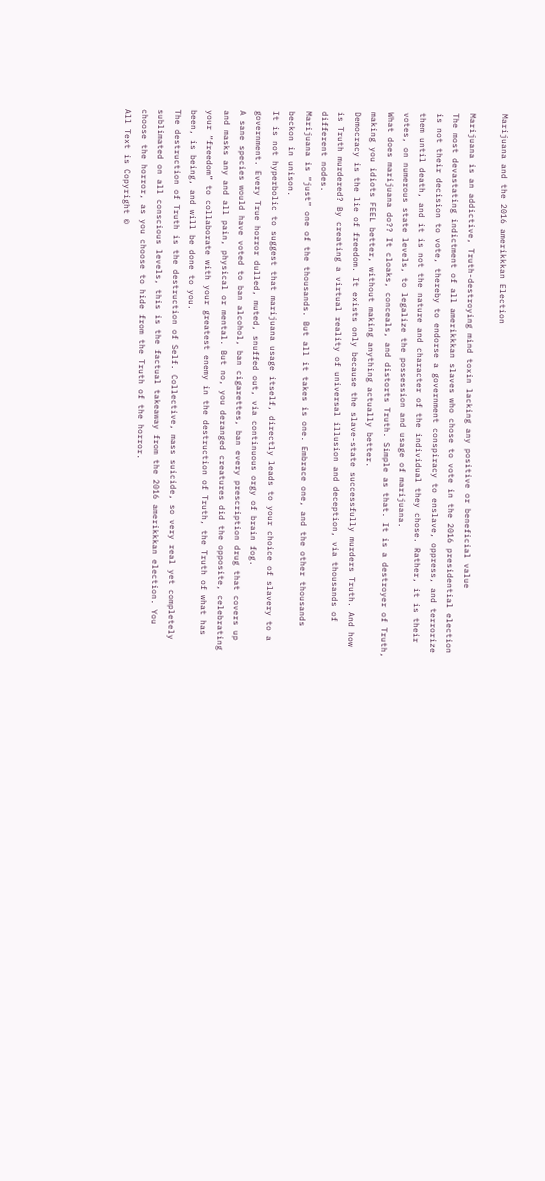Marijuana and the 2016 amerikkkan Election

Marijuana is an addictive, Truth-destroying mind toxin lacking any positive or beneficial value
The most devastating indictment of all amerikkkan slaves who chose to vote in the 2016 presidential election is not their decision to vote, thereby to endorse a government conspiracy to enslave, oppress, and terrorize them until death, and it is not the nature and character of the individual they chose. Rather, it is their votes, on numerous state levels, to legalize the possession and usage of marijuana.
What does marijuana do?? It cloaks, conceals, and distorts Truth. Simple as that. It is a destroyer of Truth, making you idiots FEEL better, without making anything actually better.
Democracy is the lie of freedom. It exists only because the slave-state successfully murders Truth. And how is Truth murdered? By creating a virtual reality of universal illusion and deception, via thousands of different nodes.
Marijuana is “just” one of the thousands. But all it takes is one. Embrace one, and the other thousands beckon in unison.
It is not hyperbolic to suggest that marijuana usage itself, directly leads to your choice of slavery to a government. Every True horror dulled, muted, snuffed out, via continuous orgy of brain fog.
A sane species would have voted to ban alcohol, ban cigarettes, ban every prescription drug that covers up and masks any and all pain, physical or mental. But no, you deranged creatures did the opposite, celebrating your “freedom” to collaborate with your greatest enemy in the destruction of Truth, the Truth of what has been, is being, and will be done to you.
The destruction of Truth is the destruction of Self. Collective, mass suicide, so very real yet completely sublimated on all conscious levels, this is the factual takeaway from the 2016 amerikkkan election. You choose the horror, as you choose to hide from the Truth of the horror.
All Text is Copyright ©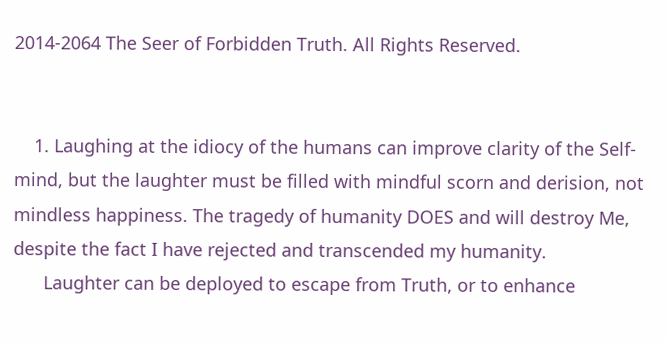2014-2064 The Seer of Forbidden Truth. All Rights Reserved.


    1. Laughing at the idiocy of the humans can improve clarity of the Self-mind, but the laughter must be filled with mindful scorn and derision, not mindless happiness. The tragedy of humanity DOES and will destroy Me, despite the fact I have rejected and transcended my humanity.
      Laughter can be deployed to escape from Truth, or to enhance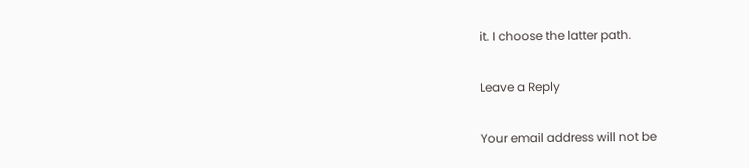it. I choose the latter path.

Leave a Reply

Your email address will not be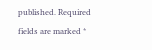published. Required fields are marked *